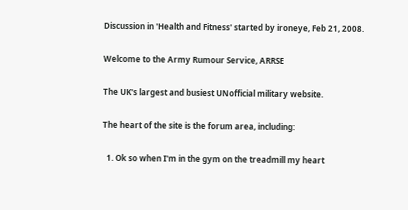Discussion in 'Health and Fitness' started by ironeye, Feb 21, 2008.

Welcome to the Army Rumour Service, ARRSE

The UK's largest and busiest UNofficial military website.

The heart of the site is the forum area, including:

  1. Ok so when I'm in the gym on the treadmill my heart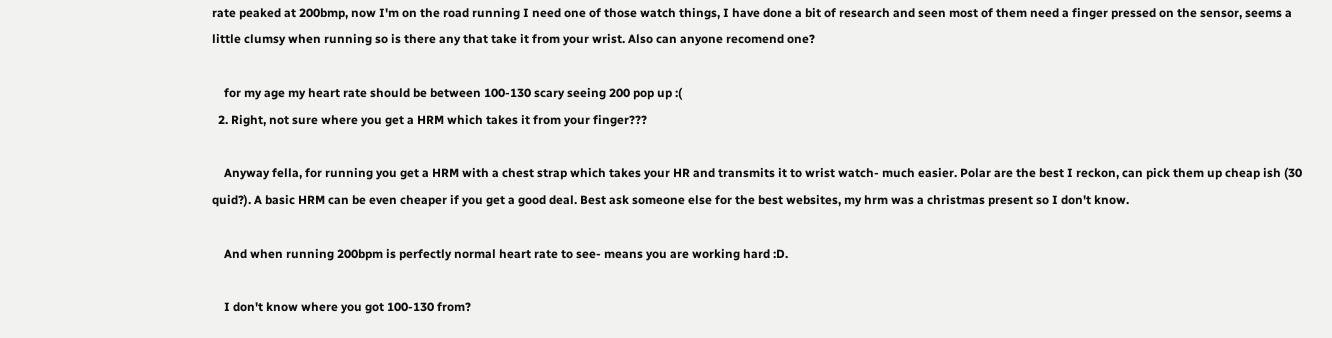rate peaked at 200bmp, now I'm on the road running I need one of those watch things, I have done a bit of research and seen most of them need a finger pressed on the sensor, seems a little clumsy when running so is there any that take it from your wrist. Also can anyone recomend one?

    for my age my heart rate should be between 100-130 scary seeing 200 pop up :(
  2. Right, not sure where you get a HRM which takes it from your finger???

    Anyway fella, for running you get a HRM with a chest strap which takes your HR and transmits it to wrist watch- much easier. Polar are the best I reckon, can pick them up cheap ish (30 quid?). A basic HRM can be even cheaper if you get a good deal. Best ask someone else for the best websites, my hrm was a christmas present so I don't know.

    And when running 200bpm is perfectly normal heart rate to see- means you are working hard :D.

    I don't know where you got 100-130 from?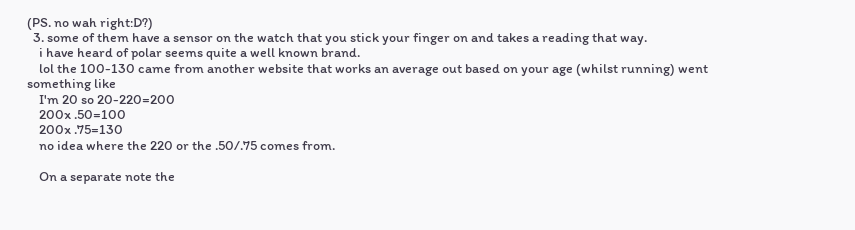(PS. no wah right:D?)
  3. some of them have a sensor on the watch that you stick your finger on and takes a reading that way.
    i have heard of polar seems quite a well known brand.
    lol the 100-130 came from another website that works an average out based on your age (whilst running) went something like
    I'm 20 so 20-220=200
    200x .50=100
    200x .75=130
    no idea where the 220 or the .50/.75 comes from.

    On a separate note the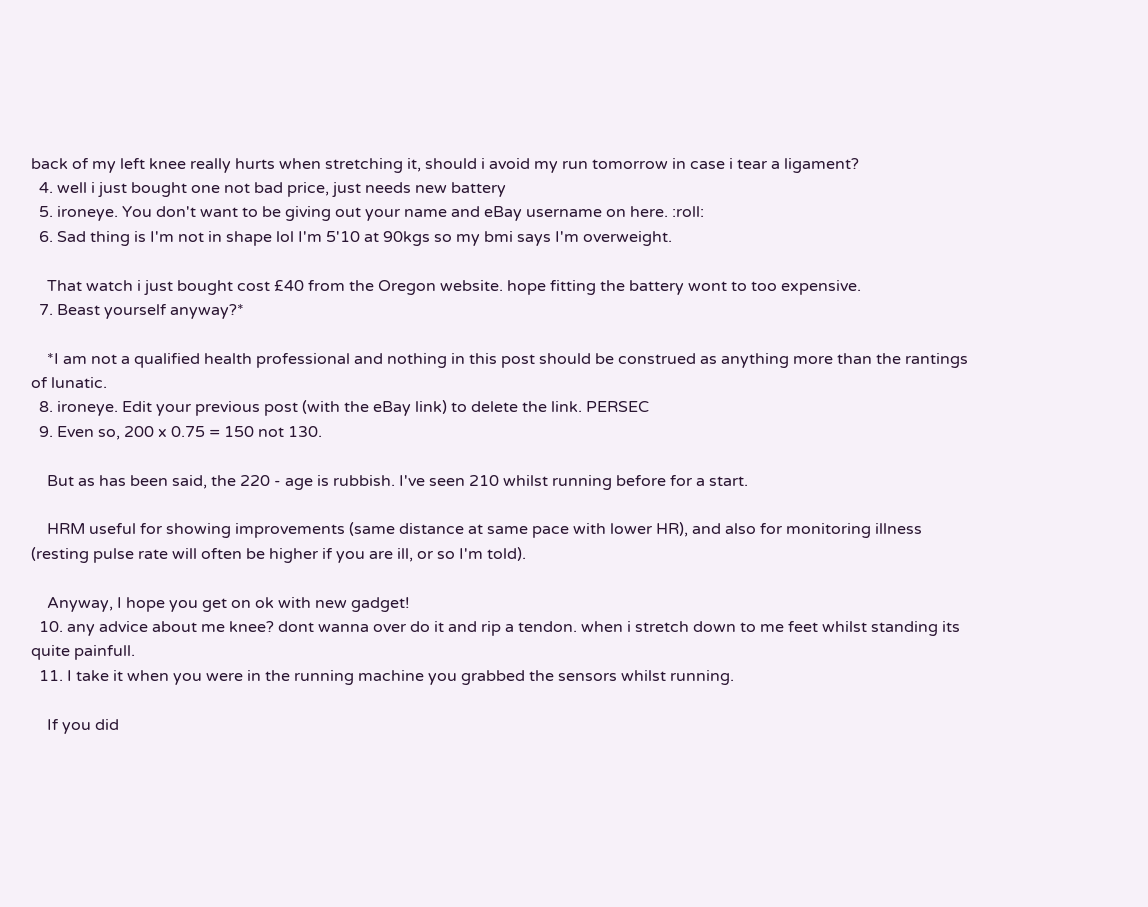back of my left knee really hurts when stretching it, should i avoid my run tomorrow in case i tear a ligament?
  4. well i just bought one not bad price, just needs new battery
  5. ironeye. You don't want to be giving out your name and eBay username on here. :roll:
  6. Sad thing is I'm not in shape lol I'm 5'10 at 90kgs so my bmi says I'm overweight.

    That watch i just bought cost £40 from the Oregon website. hope fitting the battery wont to too expensive.
  7. Beast yourself anyway?*

    *I am not a qualified health professional and nothing in this post should be construed as anything more than the rantings of lunatic.
  8. ironeye. Edit your previous post (with the eBay link) to delete the link. PERSEC
  9. Even so, 200 x 0.75 = 150 not 130.

    But as has been said, the 220 - age is rubbish. I've seen 210 whilst running before for a start.

    HRM useful for showing improvements (same distance at same pace with lower HR), and also for monitoring illness (resting pulse rate will often be higher if you are ill, or so I'm told).

    Anyway, I hope you get on ok with new gadget!
  10. any advice about me knee? dont wanna over do it and rip a tendon. when i stretch down to me feet whilst standing its quite painfull.
  11. I take it when you were in the running machine you grabbed the sensors whilst running.

    If you did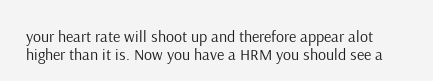your heart rate will shoot up and therefore appear alot higher than it is. Now you have a HRM you should see a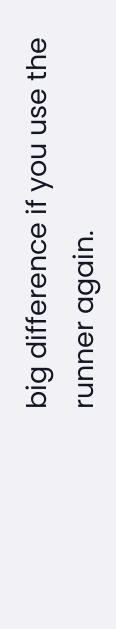big difference if you use the runner again.